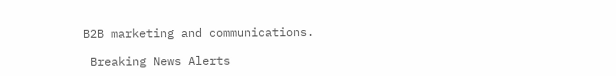B2B marketing and communications.

 Breaking News Alerts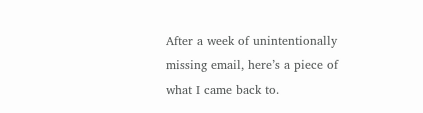After a week of unintentionally missing email, here’s a piece of what I came back to.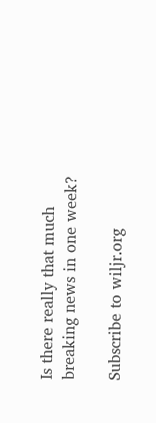Is there really that much breaking news in one week?

Subscribe to wiljr.org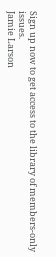Sign up now to get access to the library of members-only issues.
Jamie Larson